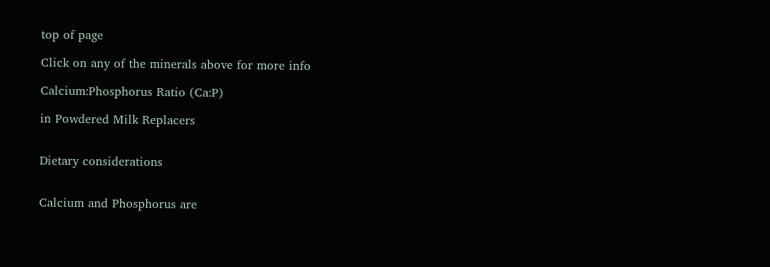top of page

Click on any of the minerals above for more info

Calcium:Phosphorus Ratio (Ca:P)

in Powdered Milk Replacers


Dietary considerations


Calcium and Phosphorus are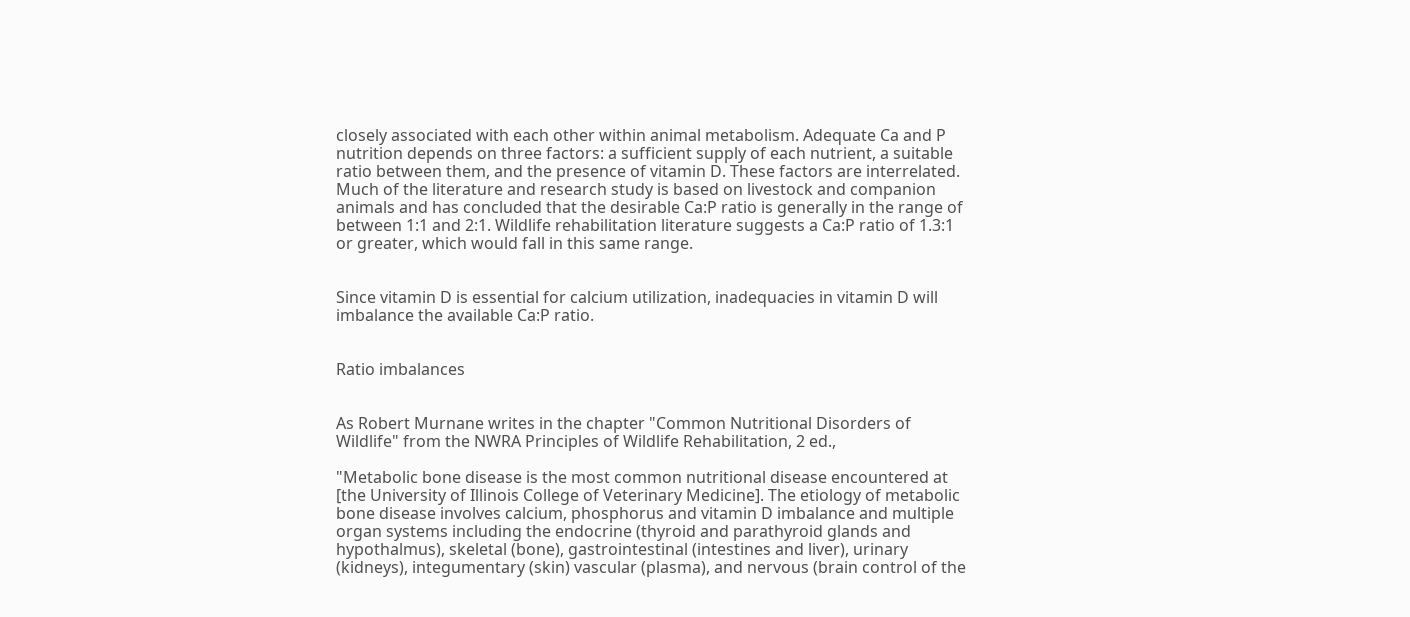closely associated with each other within animal metabolism. Adequate Ca and P nutrition depends on three factors: a sufficient supply of each nutrient, a suitable ratio between them, and the presence of vitamin D. These factors are interrelated. Much of the literature and research study is based on livestock and companion animals and has concluded that the desirable Ca:P ratio is generally in the range of between 1:1 and 2:1. Wildlife rehabilitation literature suggests a Ca:P ratio of 1.3:1 or greater, which would fall in this same range.


Since vitamin D is essential for calcium utilization, inadequacies in vitamin D will imbalance the available Ca:P ratio.


Ratio imbalances


As Robert Murnane writes in the chapter "Common Nutritional Disorders of Wildlife" from the NWRA Principles of Wildlife Rehabilitation, 2 ed.,

"Metabolic bone disease is the most common nutritional disease encountered at [the University of Illinois College of Veterinary Medicine]. The etiology of metabolic bone disease involves calcium, phosphorus and vitamin D imbalance and multiple organ systems including the endocrine (thyroid and parathyroid glands and hypothalmus), skeletal (bone), gastrointestinal (intestines and liver), urinary (kidneys), integumentary (skin) vascular (plasma), and nervous (brain control of the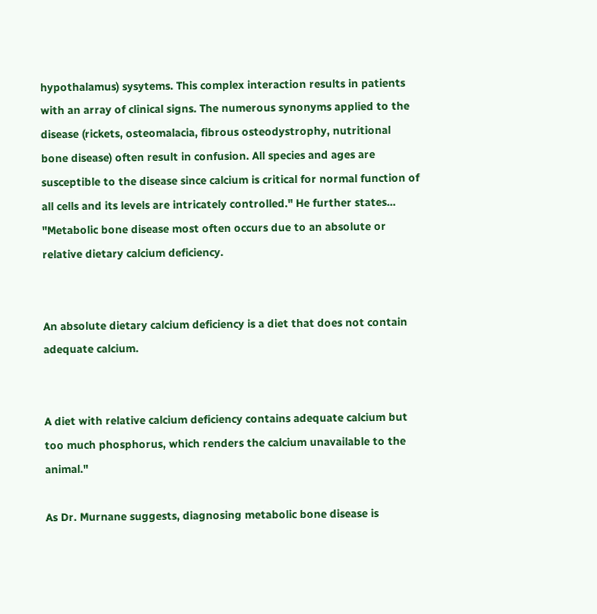hypothalamus) sysytems. This complex interaction results in patients with an array of clinical signs. The numerous synonyms applied to the disease (rickets, osteomalacia, fibrous osteodystrophy, nutritional bone disease) often result in confusion. All species and ages are susceptible to the disease since calcium is critical for normal function of all cells and its levels are intricately controlled." He further states... "Metabolic bone disease most often occurs due to an absolute or relative dietary calcium deficiency.


An absolute dietary calcium deficiency is a diet that does not contain adequate calcium.


A diet with relative calcium deficiency contains adequate calcium but too much phosphorus, which renders the calcium unavailable to the animal."

As Dr. Murnane suggests, diagnosing metabolic bone disease is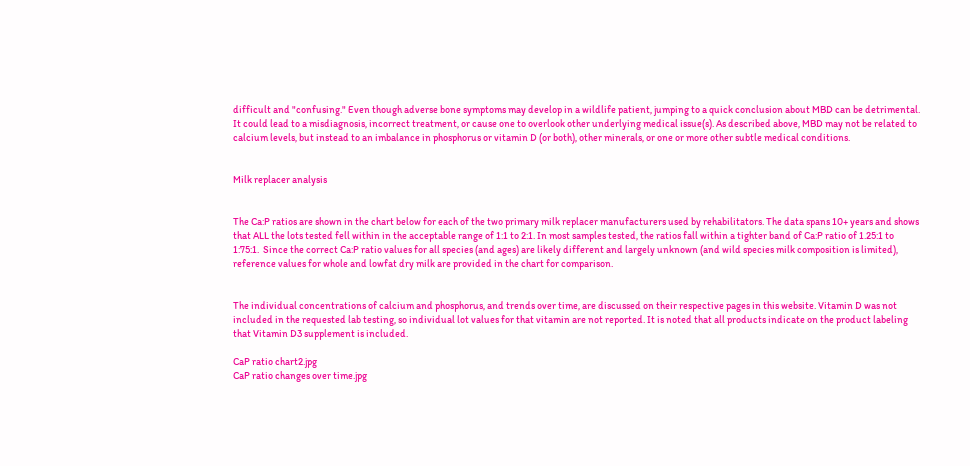difficult and "confusing." Even though adverse bone symptoms may develop in a wildlife patient, jumping to a quick conclusion about MBD can be detrimental.  It could lead to a misdiagnosis, incorrect treatment, or cause one to overlook other underlying medical issue(s). As described above, MBD may not be related to calcium levels, but instead to an imbalance in phosphorus or vitamin D (or both), other minerals, or one or more other subtle medical conditions.


Milk replacer analysis


The Ca:P ratios are shown in the chart below for each of the two primary milk replacer manufacturers used by rehabilitators. The data spans 10+ years and shows that ALL the lots tested fell within in the acceptable range of 1:1 to 2:1. In most samples tested, the ratios fall within a tighter band of Ca:P ratio of 1.25:1 to 1:75:1.  Since the correct Ca:P ratio values for all species (and ages) are likely different and largely unknown (and wild species milk composition is limited), reference values for whole and lowfat dry milk are provided in the chart for comparison.


The individual concentrations of calcium and phosphorus, and trends over time, are discussed on their respective pages in this website. Vitamin D was not included in the requested lab testing, so individual lot values for that vitamin are not reported. It is noted that all products indicate on the product labeling that Vitamin D3 supplement is included.

CaP ratio chart2.jpg
CaP ratio changes over time.jpg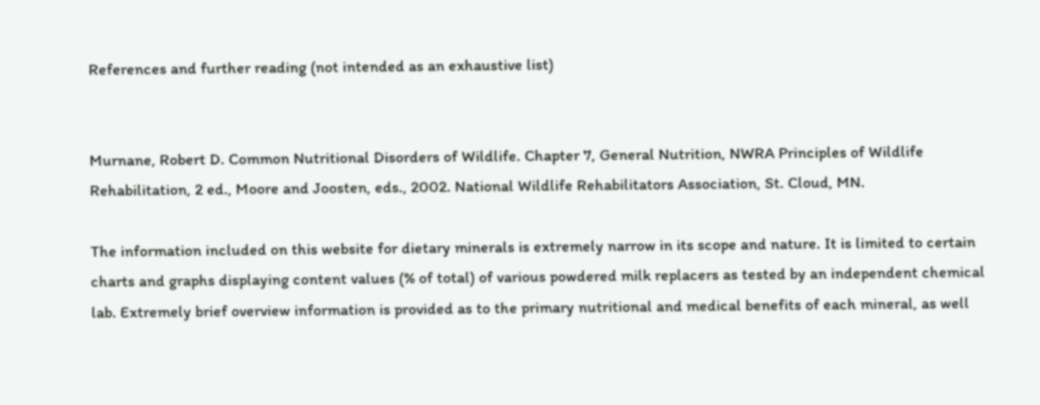References and further reading (not intended as an exhaustive list)


Murnane, Robert D. Common Nutritional Disorders of Wildlife. Chapter 7, General Nutrition, NWRA Principles of Wildlife Rehabilitation, 2 ed., Moore and Joosten, eds., 2002. National Wildlife Rehabilitators Association, St. Cloud, MN.

The information included on this website for dietary minerals is extremely narrow in its scope and nature. It is limited to certain charts and graphs displaying content values (% of total) of various powdered milk replacers as tested by an independent chemical lab. Extremely brief overview information is provided as to the primary nutritional and medical benefits of each mineral, as well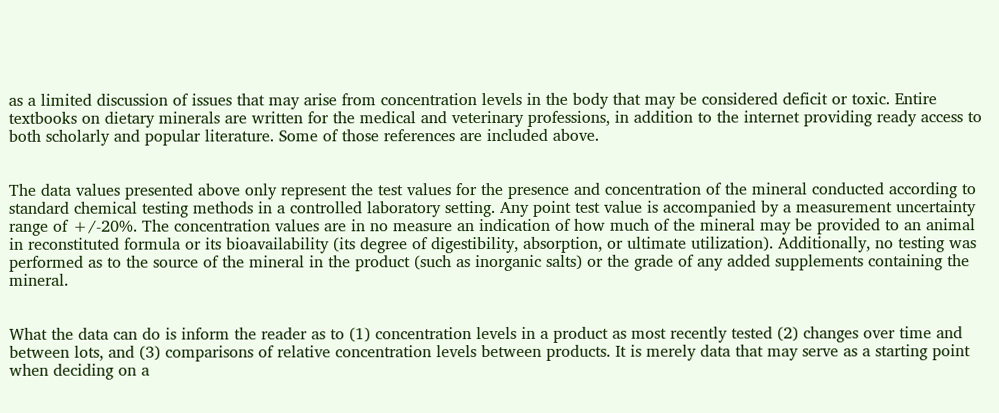as a limited discussion of issues that may arise from concentration levels in the body that may be considered deficit or toxic. Entire textbooks on dietary minerals are written for the medical and veterinary professions, in addition to the internet providing ready access to both scholarly and popular literature. Some of those references are included above.


The data values presented above only represent the test values for the presence and concentration of the mineral conducted according to standard chemical testing methods in a controlled laboratory setting. Any point test value is accompanied by a measurement uncertainty range of +/-20%. The concentration values are in no measure an indication of how much of the mineral may be provided to an animal in reconstituted formula or its bioavailability (its degree of digestibility, absorption, or ultimate utilization). Additionally, no testing was performed as to the source of the mineral in the product (such as inorganic salts) or the grade of any added supplements containing the mineral.


What the data can do is inform the reader as to (1) concentration levels in a product as most recently tested (2) changes over time and between lots, and (3) comparisons of relative concentration levels between products. It is merely data that may serve as a starting point when deciding on a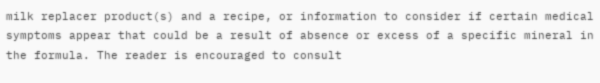milk replacer product(s) and a recipe, or information to consider if certain medical symptoms appear that could be a result of absence or excess of a specific mineral in the formula. The reader is encouraged to consult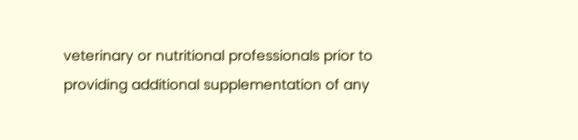veterinary or nutritional professionals prior to providing additional supplementation of any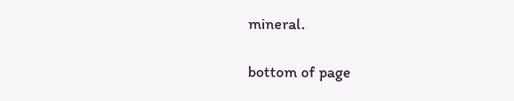mineral.

bottom of page